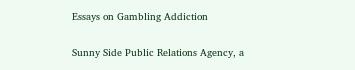Essays on Gambling Addiction


Sunny Side Public Relations Agency, a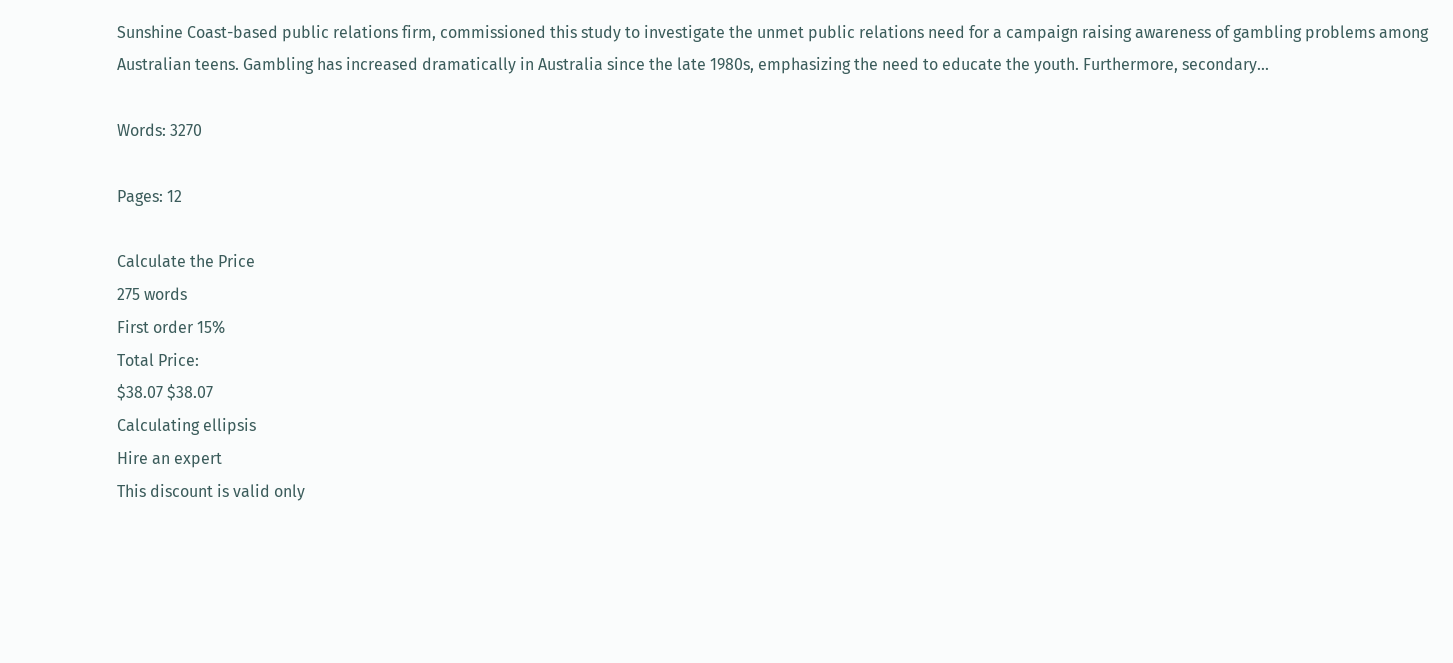Sunshine Coast-based public relations firm, commissioned this study to investigate the unmet public relations need for a campaign raising awareness of gambling problems among Australian teens. Gambling has increased dramatically in Australia since the late 1980s, emphasizing the need to educate the youth. Furthermore, secondary...

Words: 3270

Pages: 12

Calculate the Price
275 words
First order 15%
Total Price:
$38.07 $38.07
Calculating ellipsis
Hire an expert
This discount is valid only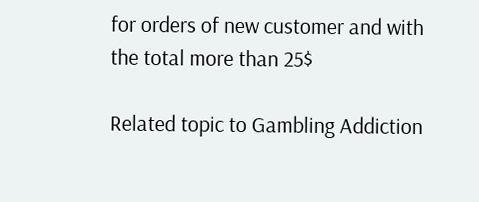for orders of new customer and with the total more than 25$

Related topic to Gambling Addiction